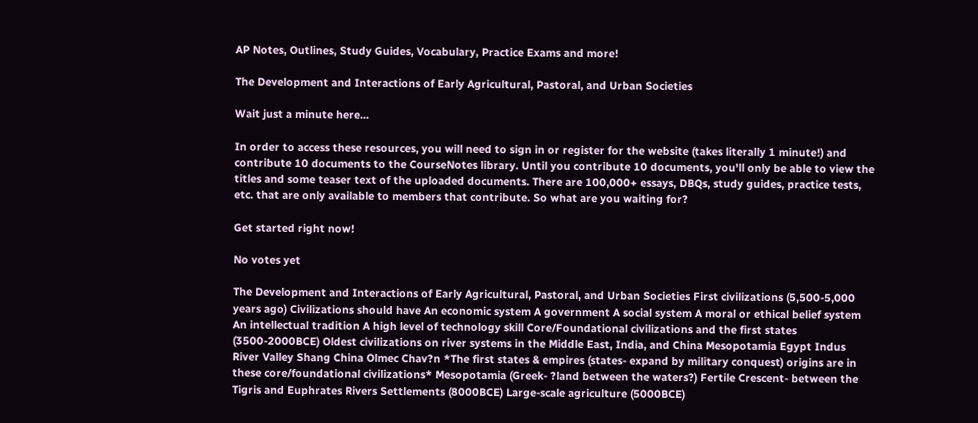AP Notes, Outlines, Study Guides, Vocabulary, Practice Exams and more!

The Development and Interactions of Early Agricultural, Pastoral, and Urban Societies

Wait just a minute here...

In order to access these resources, you will need to sign in or register for the website (takes literally 1 minute!) and contribute 10 documents to the CourseNotes library. Until you contribute 10 documents, you'll only be able to view the titles and some teaser text of the uploaded documents. There are 100,000+ essays, DBQs, study guides, practice tests, etc. that are only available to members that contribute. So what are you waiting for?

Get started right now!

No votes yet

The Development and Interactions of Early Agricultural, Pastoral, and Urban Societies First civilizations (5,500-5,000 years ago) Civilizations should have An economic system A government A social system A moral or ethical belief system An intellectual tradition A high level of technology skill Core/Foundational civilizations and the first states (3500-2000BCE) Oldest civilizations on river systems in the Middle East, India, and China Mesopotamia Egypt Indus River Valley Shang China Olmec Chav?n *The first states & empires (states- expand by military conquest) origins are in these core/foundational civilizations* Mesopotamia (Greek- ?land between the waters?) Fertile Crescent- between the Tigris and Euphrates Rivers Settlements (8000BCE) Large-scale agriculture (5000BCE)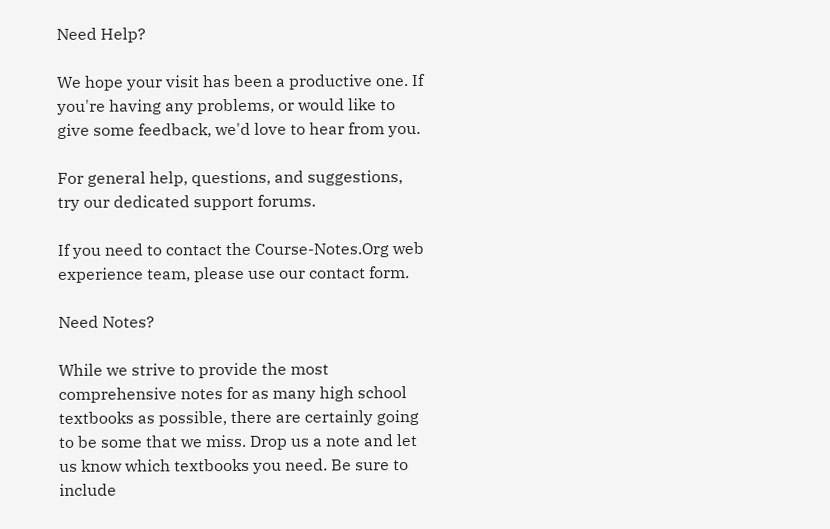Need Help?

We hope your visit has been a productive one. If you're having any problems, or would like to give some feedback, we'd love to hear from you.

For general help, questions, and suggestions, try our dedicated support forums.

If you need to contact the Course-Notes.Org web experience team, please use our contact form.

Need Notes?

While we strive to provide the most comprehensive notes for as many high school textbooks as possible, there are certainly going to be some that we miss. Drop us a note and let us know which textbooks you need. Be sure to include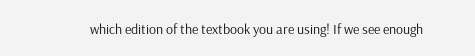which edition of the textbook you are using! If we see enough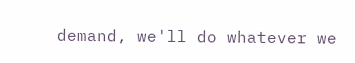demand, we'll do whatever we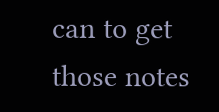can to get those notes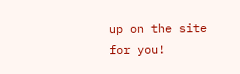up on the site for you!